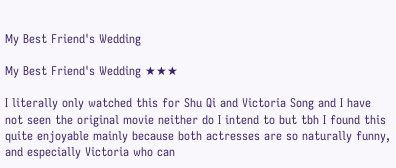My Best Friend's Wedding

My Best Friend's Wedding ★★★

I literally only watched this for Shu Qi and Victoria Song and I have not seen the original movie neither do I intend to but tbh I found this quite enjoyable mainly because both actresses are so naturally funny, and especially Victoria who can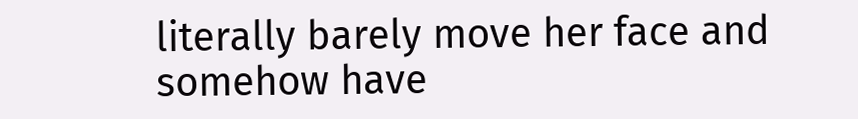literally barely move her face and somehow have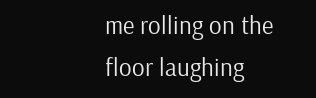me rolling on the floor laughing